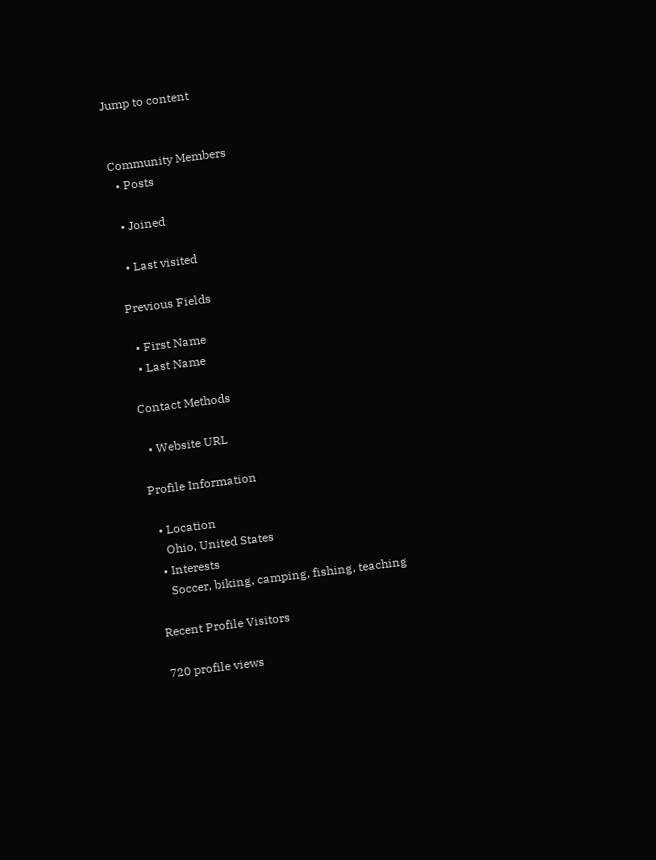Jump to content


Community Members
  • Posts

  • Joined

  • Last visited

Previous Fields

  • First Name
  • Last Name

Contact Methods

  • Website URL

Profile Information

  • Location
    Ohio, United States
  • Interests
    Soccer, biking, camping, fishing, teaching

Recent Profile Visitors

720 profile views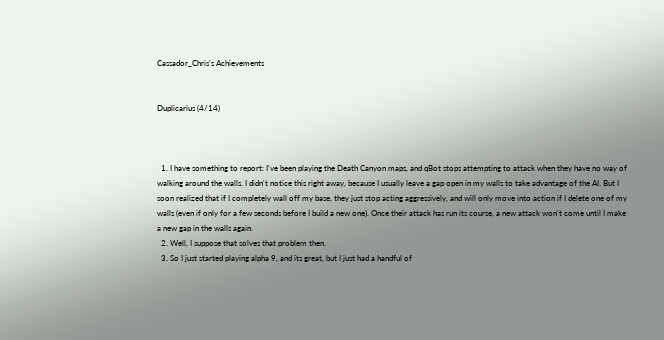Cassador_Chris's Achievements


Duplicarius (4/14)



  1. I have something to report: I've been playing the Death Canyon maps, and qBot stops attempting to attack when they have no way of walking around the walls. I didn't notice this right away, because I usually leave a gap open in my walls to take advantage of the AI. But I soon realized that if I completely wall off my base, they just stop acting aggressively, and will only move into action if I delete one of my walls (even if only for a few seconds before I build a new one). Once their attack has run its course, a new attack won't come until I make a new gap in the walls again.
  2. Well, I suppose that solves that problem then.
  3. So I just started playing alpha 9, and its great, but I just had a handful of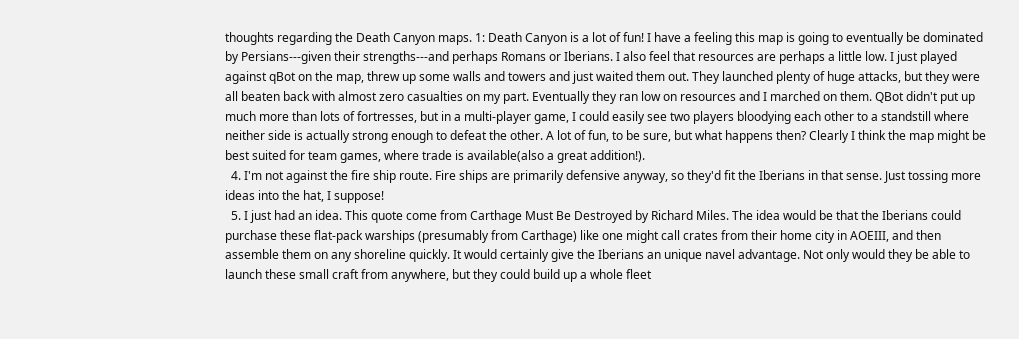thoughts regarding the Death Canyon maps. 1: Death Canyon is a lot of fun! I have a feeling this map is going to eventually be dominated by Persians---given their strengths---and perhaps Romans or Iberians. I also feel that resources are perhaps a little low. I just played against qBot on the map, threw up some walls and towers and just waited them out. They launched plenty of huge attacks, but they were all beaten back with almost zero casualties on my part. Eventually they ran low on resources and I marched on them. QBot didn't put up much more than lots of fortresses, but in a multi-player game, I could easily see two players bloodying each other to a standstill where neither side is actually strong enough to defeat the other. A lot of fun, to be sure, but what happens then? Clearly I think the map might be best suited for team games, where trade is available(also a great addition!).
  4. I'm not against the fire ship route. Fire ships are primarily defensive anyway, so they'd fit the Iberians in that sense. Just tossing more ideas into the hat, I suppose!
  5. I just had an idea. This quote come from Carthage Must Be Destroyed by Richard Miles. The idea would be that the Iberians could purchase these flat-pack warships (presumably from Carthage) like one might call crates from their home city in AOEIII, and then assemble them on any shoreline quickly. It would certainly give the Iberians an unique navel advantage. Not only would they be able to launch these small craft from anywhere, but they could build up a whole fleet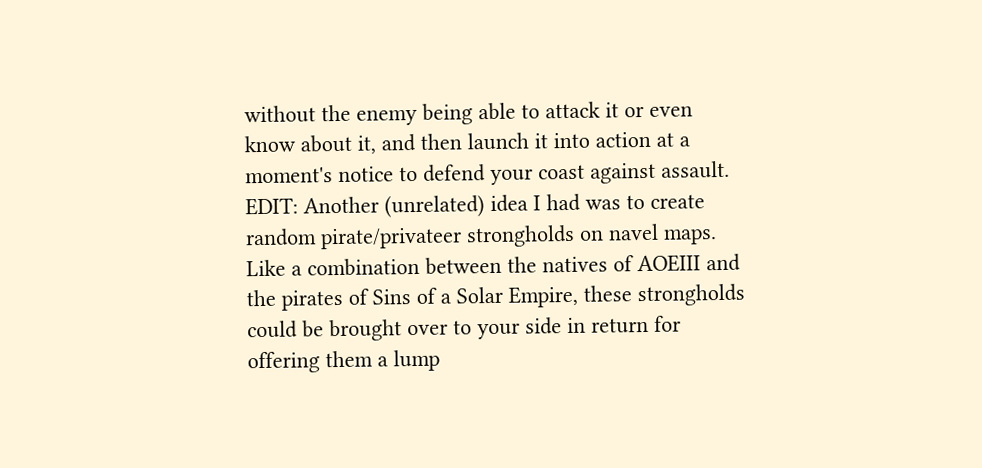without the enemy being able to attack it or even know about it, and then launch it into action at a moment's notice to defend your coast against assault. EDIT: Another (unrelated) idea I had was to create random pirate/privateer strongholds on navel maps. Like a combination between the natives of AOEIII and the pirates of Sins of a Solar Empire, these strongholds could be brought over to your side in return for offering them a lump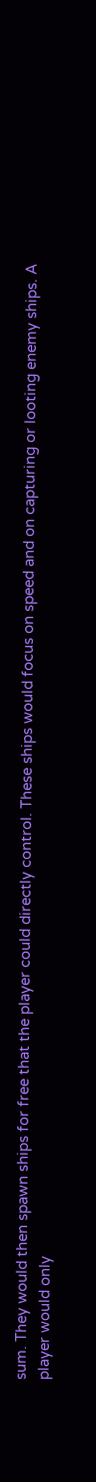sum. They would then spawn ships for free that the player could directly control. These ships would focus on speed and on capturing or looting enemy ships. A player would only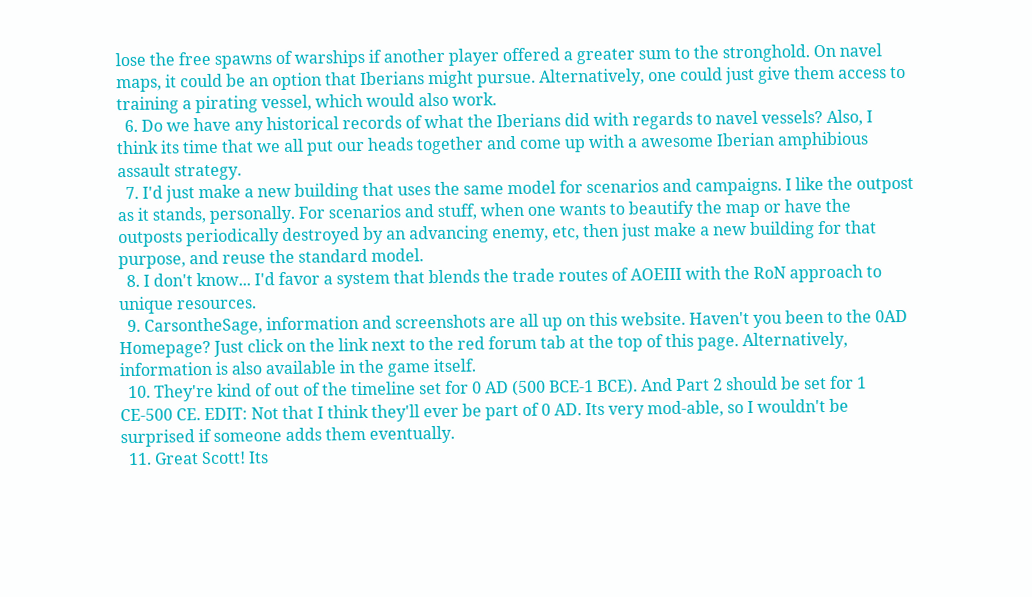lose the free spawns of warships if another player offered a greater sum to the stronghold. On navel maps, it could be an option that Iberians might pursue. Alternatively, one could just give them access to training a pirating vessel, which would also work.
  6. Do we have any historical records of what the Iberians did with regards to navel vessels? Also, I think its time that we all put our heads together and come up with a awesome Iberian amphibious assault strategy.
  7. I'd just make a new building that uses the same model for scenarios and campaigns. I like the outpost as it stands, personally. For scenarios and stuff, when one wants to beautify the map or have the outposts periodically destroyed by an advancing enemy, etc, then just make a new building for that purpose, and reuse the standard model.
  8. I don't know... I'd favor a system that blends the trade routes of AOEIII with the RoN approach to unique resources.
  9. CarsontheSage, information and screenshots are all up on this website. Haven't you been to the 0AD Homepage? Just click on the link next to the red forum tab at the top of this page. Alternatively, information is also available in the game itself.
  10. They're kind of out of the timeline set for 0 AD (500 BCE-1 BCE). And Part 2 should be set for 1 CE-500 CE. EDIT: Not that I think they'll ever be part of 0 AD. Its very mod-able, so I wouldn't be surprised if someone adds them eventually.
  11. Great Scott! Its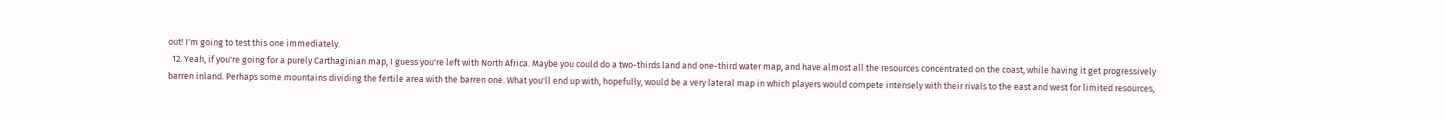out! I'm going to test this one immediately.
  12. Yeah, if you're going for a purely Carthaginian map, I guess you're left with North Africa. Maybe you could do a two-thirds land and one-third water map, and have almost all the resources concentrated on the coast, while having it get progressively barren inland. Perhaps some mountains dividing the fertile area with the barren one. What you'll end up with, hopefully, would be a very lateral map in which players would compete intensely with their rivals to the east and west for limited resources,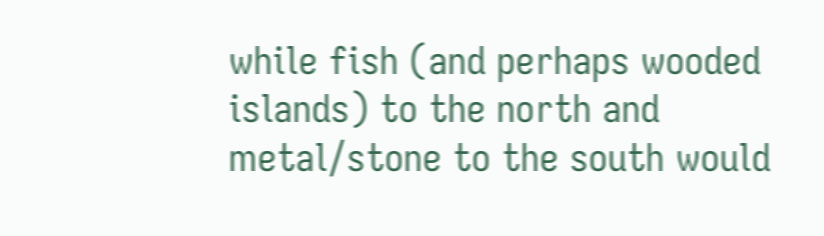while fish (and perhaps wooded islands) to the north and metal/stone to the south would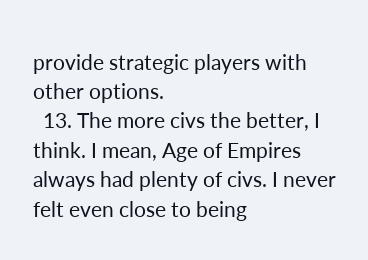provide strategic players with other options.
  13. The more civs the better, I think. I mean, Age of Empires always had plenty of civs. I never felt even close to being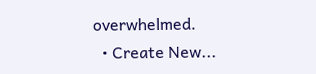overwhelmed.
  • Create New...